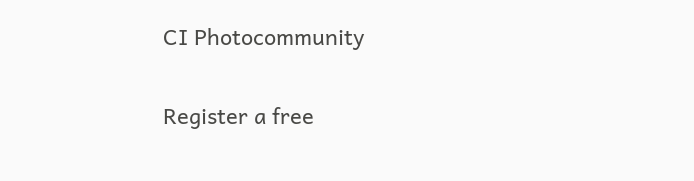CI Photocommunity

Register a free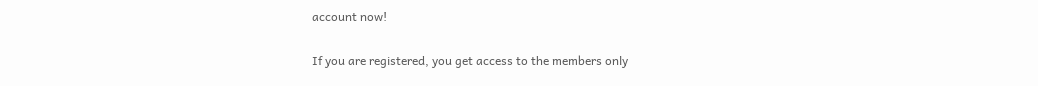account now!

If you are registered, you get access to the members only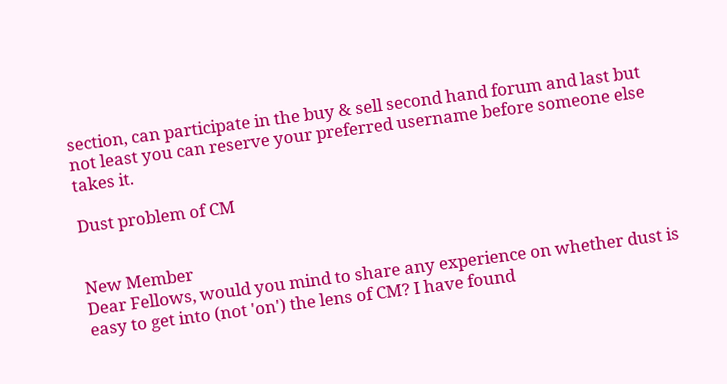section, can participate in the buy & sell second hand forum and last but not least you can reserve your preferred username before someone else takes it.

Dust problem of CM


New Member
Dear Fellows, would you mind to share any experience on whether dust is easy to get into (not 'on') the lens of CM? I have found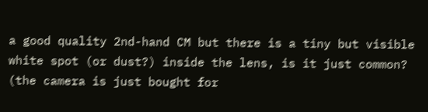a good quality 2nd-hand CM but there is a tiny but visible white spot (or dust?) inside the lens, is it just common? (the camera is just bought for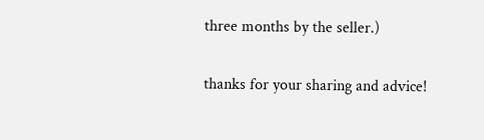three months by the seller.)

thanks for your sharing and advice!